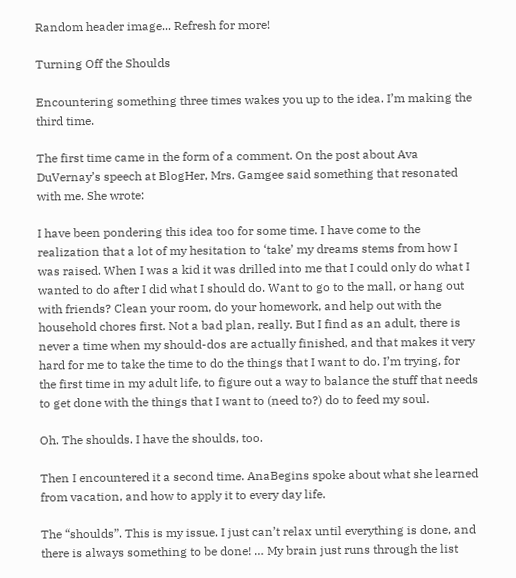Random header image... Refresh for more!

Turning Off the Shoulds

Encountering something three times wakes you up to the idea. I’m making the third time.

The first time came in the form of a comment. On the post about Ava DuVernay’s speech at BlogHer, Mrs. Gamgee said something that resonated with me. She wrote:

I have been pondering this idea too for some time. I have come to the realization that a lot of my hesitation to ‘take’ my dreams stems from how I was raised. When I was a kid it was drilled into me that I could only do what I wanted to do after I did what I should do. Want to go to the mall, or hang out with friends? Clean your room, do your homework, and help out with the household chores first. Not a bad plan, really. But I find as an adult, there is never a time when my should-dos are actually finished, and that makes it very hard for me to take the time to do the things that I want to do. I’m trying, for the first time in my adult life, to figure out a way to balance the stuff that needs to get done with the things that I want to (need to?) do to feed my soul.

Oh. The shoulds. I have the shoulds, too.

Then I encountered it a second time. AnaBegins spoke about what she learned from vacation, and how to apply it to every day life.

The “shoulds”. This is my issue. I just can’t relax until everything is done, and there is always something to be done! … My brain just runs through the list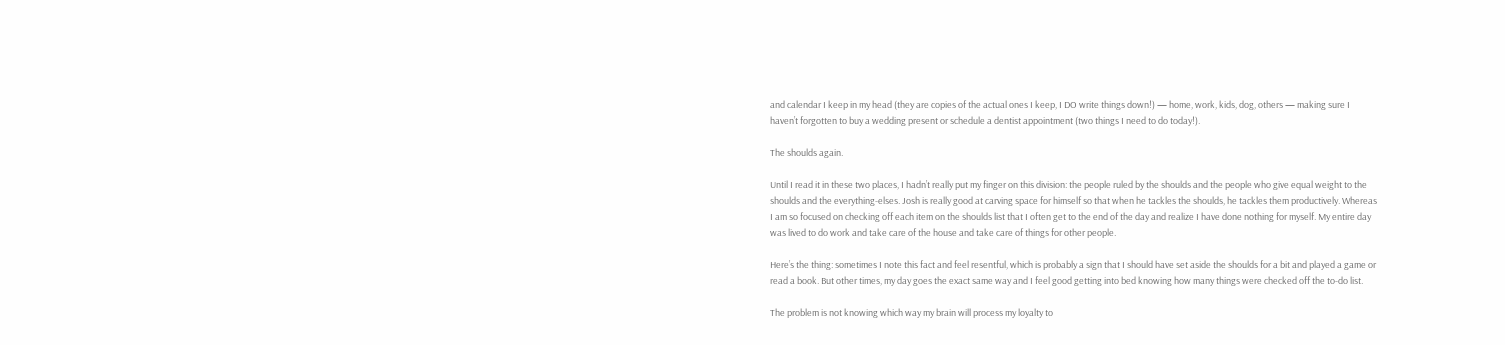and calendar I keep in my head (they are copies of the actual ones I keep, I DO write things down!) — home, work, kids, dog, others — making sure I haven’t forgotten to buy a wedding present or schedule a dentist appointment (two things I need to do today!).

The shoulds again.

Until I read it in these two places, I hadn’t really put my finger on this division: the people ruled by the shoulds and the people who give equal weight to the shoulds and the everything-elses. Josh is really good at carving space for himself so that when he tackles the shoulds, he tackles them productively. Whereas I am so focused on checking off each item on the shoulds list that I often get to the end of the day and realize I have done nothing for myself. My entire day was lived to do work and take care of the house and take care of things for other people.

Here’s the thing: sometimes I note this fact and feel resentful, which is probably a sign that I should have set aside the shoulds for a bit and played a game or read a book. But other times, my day goes the exact same way and I feel good getting into bed knowing how many things were checked off the to-do list.

The problem is not knowing which way my brain will process my loyalty to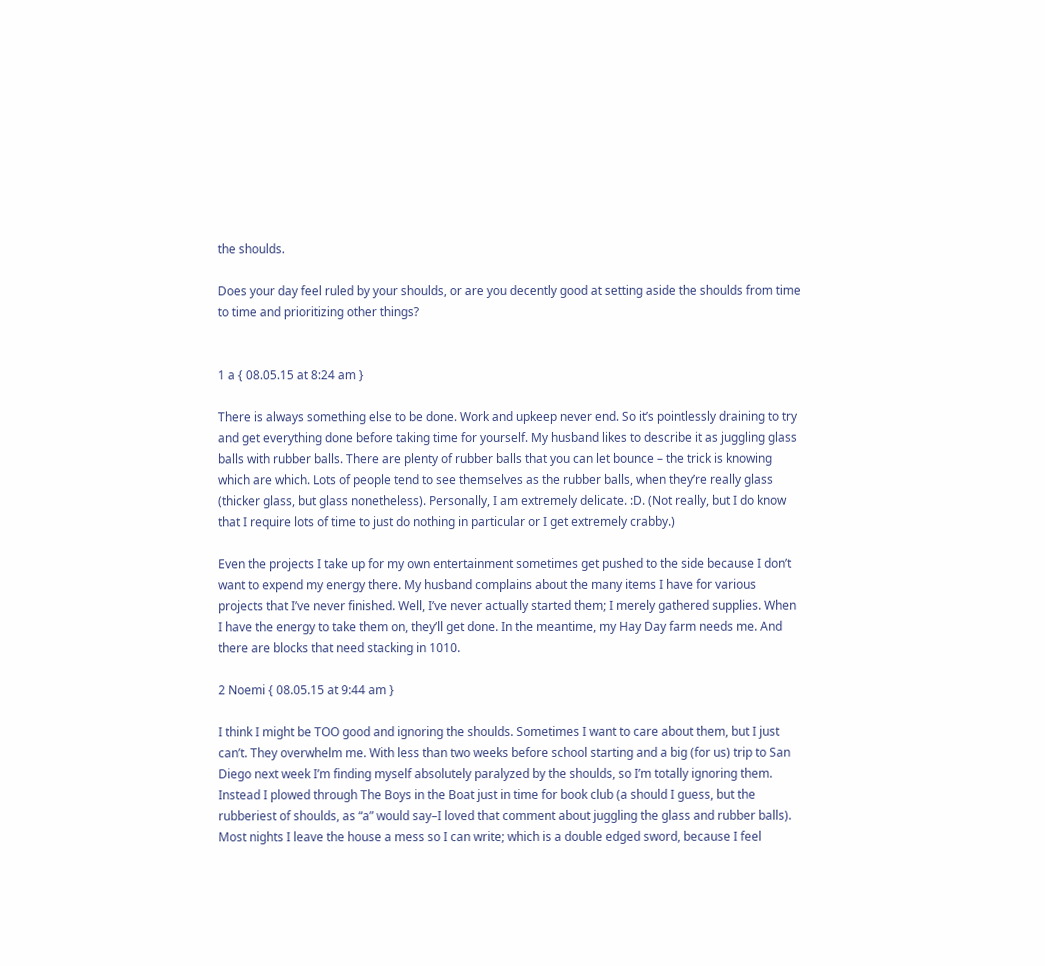the shoulds.

Does your day feel ruled by your shoulds, or are you decently good at setting aside the shoulds from time to time and prioritizing other things?


1 a { 08.05.15 at 8:24 am }

There is always something else to be done. Work and upkeep never end. So it’s pointlessly draining to try and get everything done before taking time for yourself. My husband likes to describe it as juggling glass balls with rubber balls. There are plenty of rubber balls that you can let bounce – the trick is knowing which are which. Lots of people tend to see themselves as the rubber balls, when they’re really glass (thicker glass, but glass nonetheless). Personally, I am extremely delicate. :D. (Not really, but I do know that I require lots of time to just do nothing in particular or I get extremely crabby.)

Even the projects I take up for my own entertainment sometimes get pushed to the side because I don’t want to expend my energy there. My husband complains about the many items I have for various projects that I’ve never finished. Well, I’ve never actually started them; I merely gathered supplies. When I have the energy to take them on, they’ll get done. In the meantime, my Hay Day farm needs me. And there are blocks that need stacking in 1010.

2 Noemi { 08.05.15 at 9:44 am }

I think I might be TOO good and ignoring the shoulds. Sometimes I want to care about them, but I just can’t. They overwhelm me. With less than two weeks before school starting and a big (for us) trip to San Diego next week I’m finding myself absolutely paralyzed by the shoulds, so I’m totally ignoring them. Instead I plowed through The Boys in the Boat just in time for book club (a should I guess, but the rubberiest of shoulds, as “a” would say–I loved that comment about juggling the glass and rubber balls). Most nights I leave the house a mess so I can write; which is a double edged sword, because I feel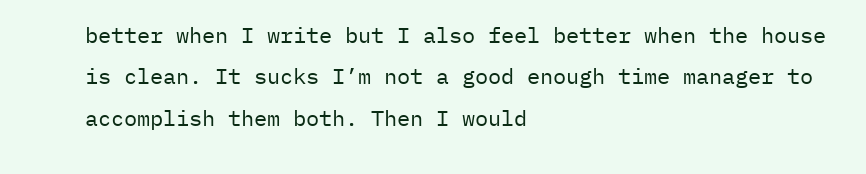better when I write but I also feel better when the house is clean. It sucks I’m not a good enough time manager to accomplish them both. Then I would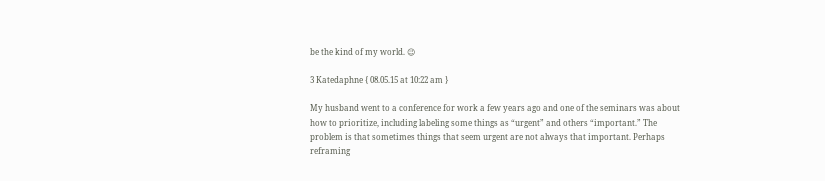be the kind of my world. 😉

3 Katedaphne { 08.05.15 at 10:22 am }

My husband went to a conference for work a few years ago and one of the seminars was about how to prioritize, including labeling some things as “urgent” and others “important.” The problem is that sometimes things that seem urgent are not always that important. Perhaps reframing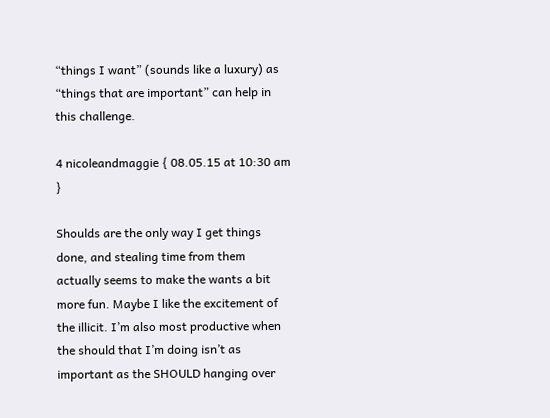“things I want” (sounds like a luxury) as “things that are important” can help in this challenge.

4 nicoleandmaggie { 08.05.15 at 10:30 am }

Shoulds are the only way I get things done, and stealing time from them actually seems to make the wants a bit more fun. Maybe I like the excitement of the illicit. I’m also most productive when the should that I’m doing isn’t as important as the SHOULD hanging over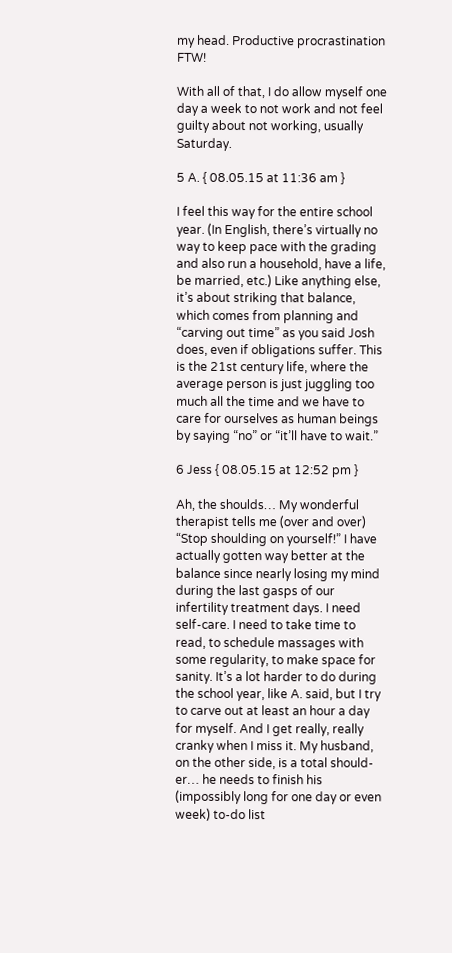my head. Productive procrastination FTW!

With all of that, I do allow myself one day a week to not work and not feel guilty about not working, usually Saturday.

5 A. { 08.05.15 at 11:36 am }

I feel this way for the entire school year. (In English, there’s virtually no way to keep pace with the grading and also run a household, have a life, be married, etc.) Like anything else, it’s about striking that balance, which comes from planning and “carving out time” as you said Josh does, even if obligations suffer. This is the 21st century life, where the average person is just juggling too much all the time and we have to care for ourselves as human beings by saying “no” or “it’ll have to wait.”

6 Jess { 08.05.15 at 12:52 pm }

Ah, the shoulds… My wonderful therapist tells me (over and over) “Stop shoulding on yourself!” I have actually gotten way better at the balance since nearly losing my mind during the last gasps of our infertility treatment days. I need self-care. I need to take time to read, to schedule massages with some regularity, to make space for sanity. It’s a lot harder to do during the school year, like A. said, but I try to carve out at least an hour a day for myself. And I get really, really cranky when I miss it. My husband, on the other side, is a total should-er… he needs to finish his (impossibly long for one day or even week) to-do list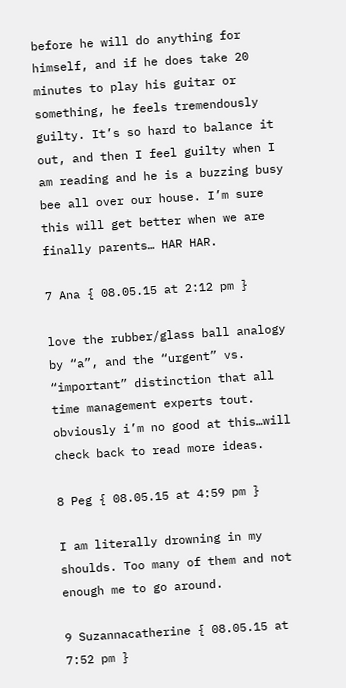before he will do anything for himself, and if he does take 20 minutes to play his guitar or something, he feels tremendously guilty. It’s so hard to balance it out, and then I feel guilty when I am reading and he is a buzzing busy bee all over our house. I’m sure this will get better when we are finally parents… HAR HAR.

7 Ana { 08.05.15 at 2:12 pm }

love the rubber/glass ball analogy by “a”, and the “urgent” vs. “important” distinction that all time management experts tout. obviously i’m no good at this…will check back to read more ideas.

8 Peg { 08.05.15 at 4:59 pm }

I am literally drowning in my shoulds. Too many of them and not enough me to go around.

9 Suzannacatherine { 08.05.15 at 7:52 pm }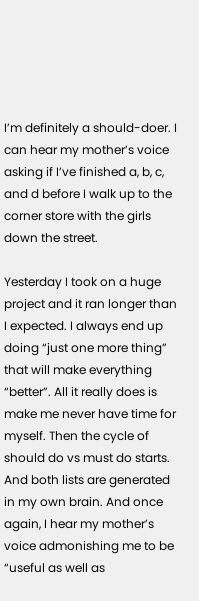I’m definitely a should-doer. I can hear my mother’s voice asking if I’ve finished a, b, c, and d before I walk up to the corner store with the girls down the street.

Yesterday I took on a huge project and it ran longer than I expected. I always end up doing “just one more thing” that will make everything “better”. All it really does is make me never have time for myself. Then the cycle of should do vs must do starts. And both lists are generated in my own brain. And once again, I hear my mother’s voice admonishing me to be “useful as well as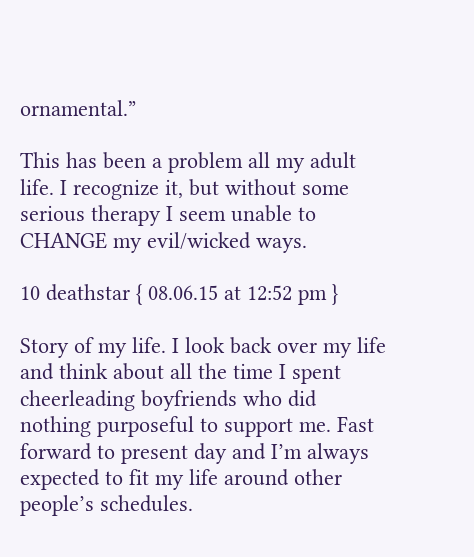ornamental.”

This has been a problem all my adult life. I recognize it, but without some serious therapy I seem unable to CHANGE my evil/wicked ways.

10 deathstar { 08.06.15 at 12:52 pm }

Story of my life. I look back over my life and think about all the time I spent cheerleading boyfriends who did nothing purposeful to support me. Fast forward to present day and I’m always expected to fit my life around other people’s schedules.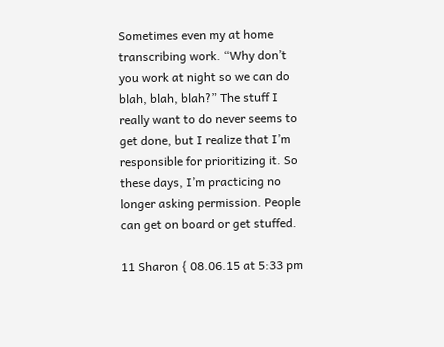Sometimes even my at home transcribing work. “Why don’t you work at night so we can do blah, blah, blah?” The stuff I really want to do never seems to get done, but I realize that I’m responsible for prioritizing it. So these days, I’m practicing no longer asking permission. People can get on board or get stuffed.

11 Sharon { 08.06.15 at 5:33 pm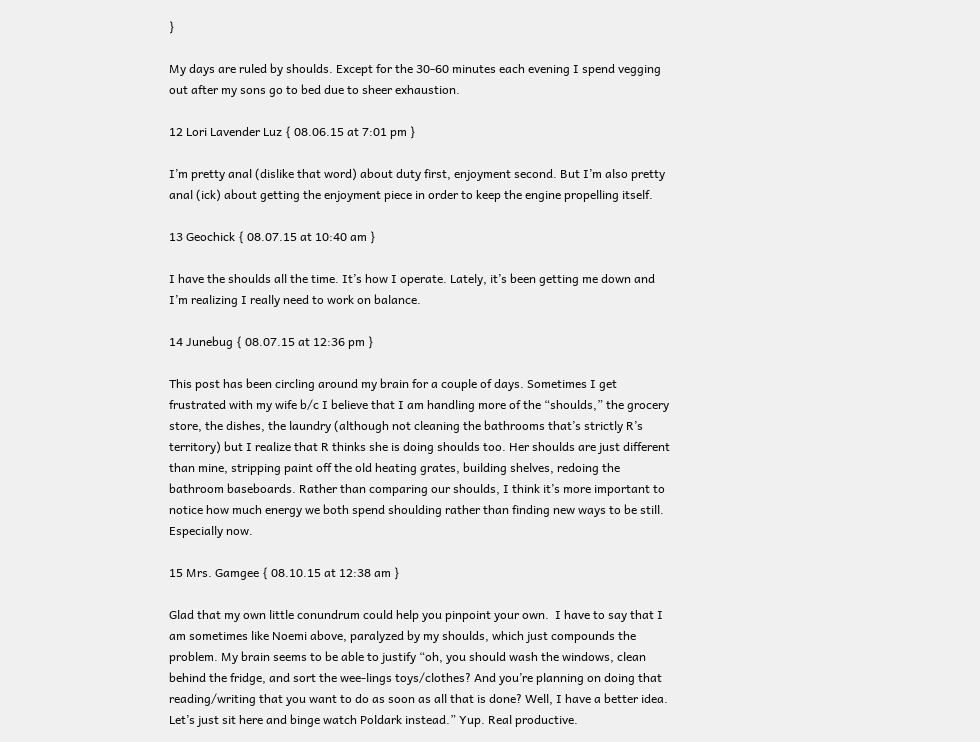}

My days are ruled by shoulds. Except for the 30-60 minutes each evening I spend vegging out after my sons go to bed due to sheer exhaustion.

12 Lori Lavender Luz { 08.06.15 at 7:01 pm }

I’m pretty anal (dislike that word) about duty first, enjoyment second. But I’m also pretty anal (ick) about getting the enjoyment piece in order to keep the engine propelling itself.

13 Geochick { 08.07.15 at 10:40 am }

I have the shoulds all the time. It’s how I operate. Lately, it’s been getting me down and I’m realizing I really need to work on balance.

14 Junebug { 08.07.15 at 12:36 pm }

This post has been circling around my brain for a couple of days. Sometimes I get frustrated with my wife b/c I believe that I am handling more of the “shoulds,” the grocery store, the dishes, the laundry (although not cleaning the bathrooms that’s strictly R’s territory) but I realize that R thinks she is doing shoulds too. Her shoulds are just different than mine, stripping paint off the old heating grates, building shelves, redoing the bathroom baseboards. Rather than comparing our shoulds, I think it’s more important to notice how much energy we both spend shoulding rather than finding new ways to be still. Especially now.

15 Mrs. Gamgee { 08.10.15 at 12:38 am }

Glad that my own little conundrum could help you pinpoint your own.  I have to say that I am sometimes like Noemi above, paralyzed by my shoulds, which just compounds the problem. My brain seems to be able to justify “oh, you should wash the windows, clean behind the fridge, and sort the wee-lings toys/clothes? And you’re planning on doing that reading/writing that you want to do as soon as all that is done? Well, I have a better idea. Let’s just sit here and binge watch Poldark instead.” Yup. Real productive.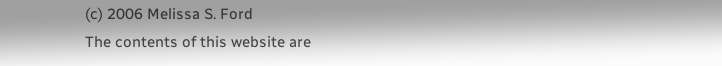(c) 2006 Melissa S. Ford
The contents of this website are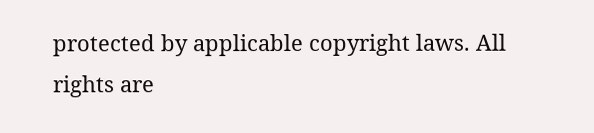protected by applicable copyright laws. All rights are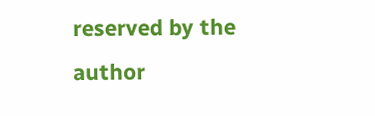reserved by the author